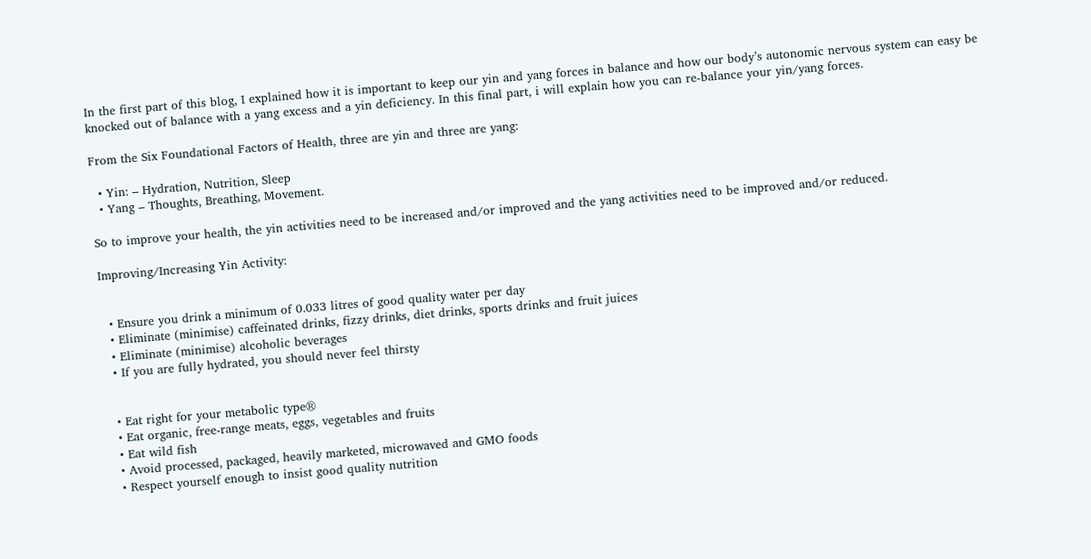In the first part of this blog, I explained how it is important to keep our yin and yang forces in balance and how our body’s autonomic nervous system can easy be knocked out of balance with a yang excess and a yin deficiency. In this final part, i will explain how you can re-balance your yin/yang forces.

From the Six Foundational Factors of Health, three are yin and three are yang:

  • Yin: – Hydration, Nutrition, Sleep
  • Yang – Thoughts, Breathing, Movement.

So to improve your health, the yin activities need to be increased and/or improved and the yang activities need to be improved and/or reduced.

Improving/Increasing Yin Activity:


  • Ensure you drink a minimum of 0.033 litres of good quality water per day
  • Eliminate (minimise) caffeinated drinks, fizzy drinks, diet drinks, sports drinks and fruit juices
  • Eliminate (minimise) alcoholic beverages
  • If you are fully hydrated, you should never feel thirsty


  • Eat right for your metabolic type®
  • Eat organic, free-range meats, eggs, vegetables and fruits
  • Eat wild fish
  • Avoid processed, packaged, heavily marketed, microwaved and GMO foods
  • Respect yourself enough to insist good quality nutrition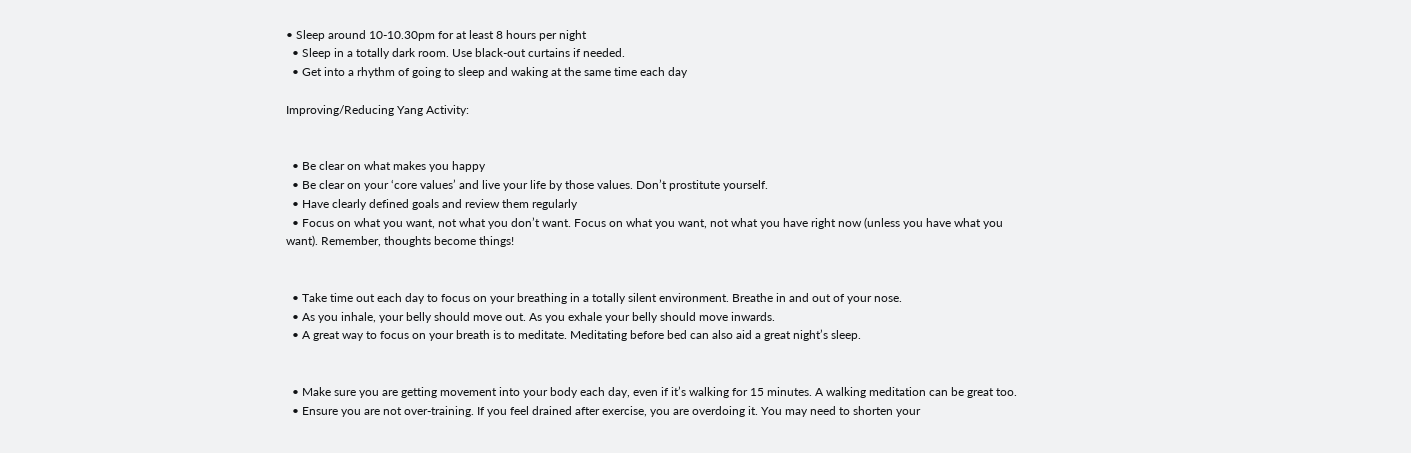• Sleep around 10-10.30pm for at least 8 hours per night
  • Sleep in a totally dark room. Use black-out curtains if needed.
  • Get into a rhythm of going to sleep and waking at the same time each day

Improving/Reducing Yang Activity:


  • Be clear on what makes you happy
  • Be clear on your ‘core values’ and live your life by those values. Don’t prostitute yourself.
  • Have clearly defined goals and review them regularly
  • Focus on what you want, not what you don’t want. Focus on what you want, not what you have right now (unless you have what you want). Remember, thoughts become things!


  • Take time out each day to focus on your breathing in a totally silent environment. Breathe in and out of your nose.
  • As you inhale, your belly should move out. As you exhale your belly should move inwards.
  • A great way to focus on your breath is to meditate. Meditating before bed can also aid a great night’s sleep.


  • Make sure you are getting movement into your body each day, even if it’s walking for 15 minutes. A walking meditation can be great too.
  • Ensure you are not over-training. If you feel drained after exercise, you are overdoing it. You may need to shorten your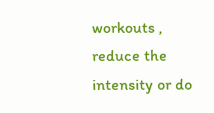workouts , reduce the intensity or do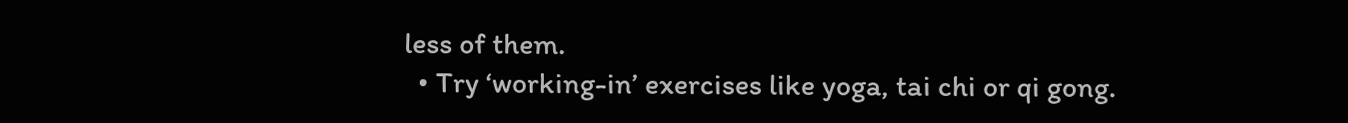less of them.
  • Try ‘working-in’ exercises like yoga, tai chi or qi gong.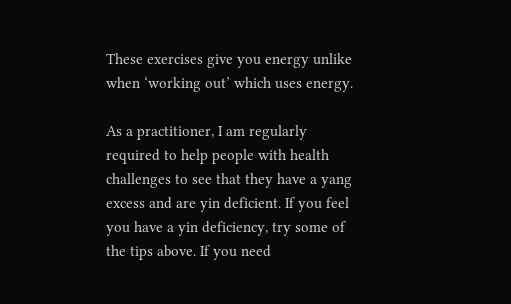These exercises give you energy unlike when ‘working out’ which uses energy.

As a practitioner, I am regularly required to help people with health challenges to see that they have a yang excess and are yin deficient. If you feel you have a yin deficiency, try some of the tips above. If you need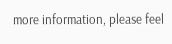more information, please feel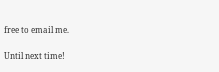free to email me.

Until next time!